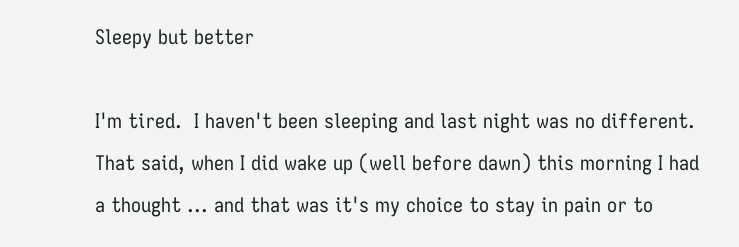Sleepy but better

I'm tired.  I haven't been sleeping and last night was no different.  That said, when I did wake up (well before dawn) this morning I had a thought ... and that was it's my choice to stay in pain or to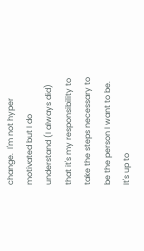change.  I'm not hyper motivated but I do understand (I always did) that it's my responsibility to take the steps necessary to be the person I want to be.  It's up to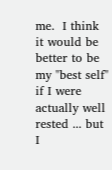me.  I think it would be better to be my "best self" if I were actually well rested ... but I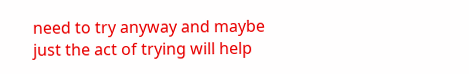need to try anyway and maybe just the act of trying will help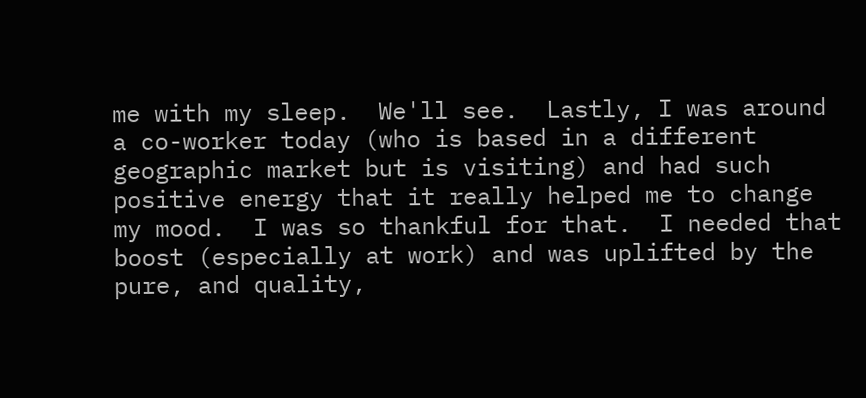me with my sleep.  We'll see.  Lastly, I was around a co-worker today (who is based in a different geographic market but is visiting) and had such positive energy that it really helped me to change my mood.  I was so thankful for that.  I needed that boost (especially at work) and was uplifted by the pure, and quality,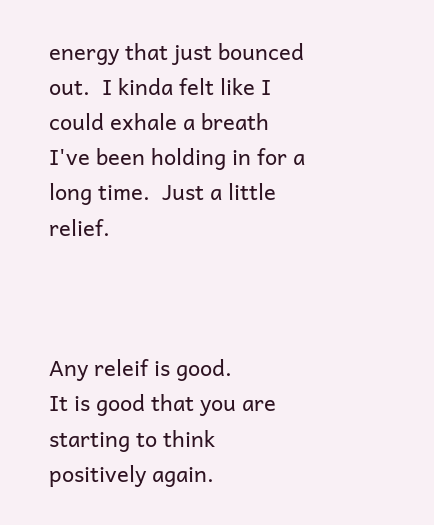energy that just bounced out.  I kinda felt like I could exhale a breath I've been holding in for a long time.  Just a little relief.



Any releif is good.
It is good that you are starting to think positively again.